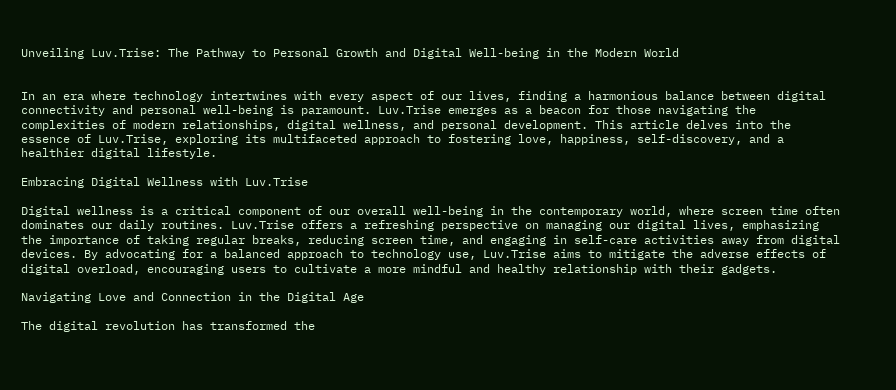Unveiling Luv.Trise: The Pathway to Personal Growth and Digital Well-being in the Modern World


In an era where technology intertwines with every aspect of our lives, finding a harmonious balance between digital connectivity and personal well-being is paramount. Luv.Trise emerges as a beacon for those navigating the complexities of modern relationships, digital wellness, and personal development. This article delves into the essence of Luv.Trise, exploring its multifaceted approach to fostering love, happiness, self-discovery, and a healthier digital lifestyle.

Embracing Digital Wellness with Luv.Trise

Digital wellness is a critical component of our overall well-being in the contemporary world, where screen time often dominates our daily routines. Luv.Trise offers a refreshing perspective on managing our digital lives, emphasizing the importance of taking regular breaks, reducing screen time, and engaging in self-care activities away from digital devices. By advocating for a balanced approach to technology use, Luv.Trise aims to mitigate the adverse effects of digital overload, encouraging users to cultivate a more mindful and healthy relationship with their gadgets.

Navigating Love and Connection in the Digital Age

The digital revolution has transformed the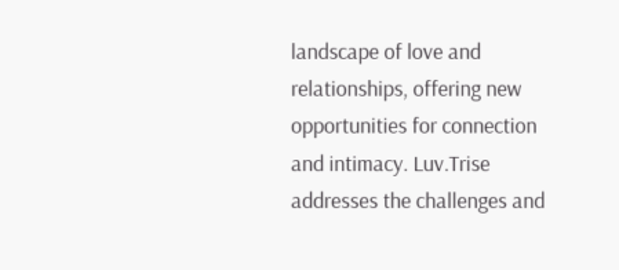landscape of love and relationships, offering new opportunities for connection and intimacy. Luv.Trise addresses the challenges and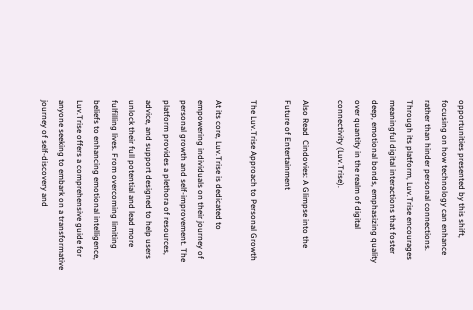opportunities presented by this shift, focusing on how technology can enhance rather than hinder personal connections. Through its platform, Luv.Trise encourages meaningful digital interactions that foster deep, emotional bonds, emphasizing quality over quantity in the realm of digital connectivity (Luv.Trise).

Also Read  Cindovies: A Glimpse into the Future of Entertainment

The Luv.Trise Approach to Personal Growth

At its core, Luv.Trise is dedicated to empowering individuals on their journey of personal growth and self-improvement. The platform provides a plethora of resources, advice, and support designed to help users unlock their full potential and lead more fulfilling lives. From overcoming limiting beliefs to enhancing emotional intelligence, Luv.Trise offers a comprehensive guide for anyone seeking to embark on a transformative journey of self-discovery and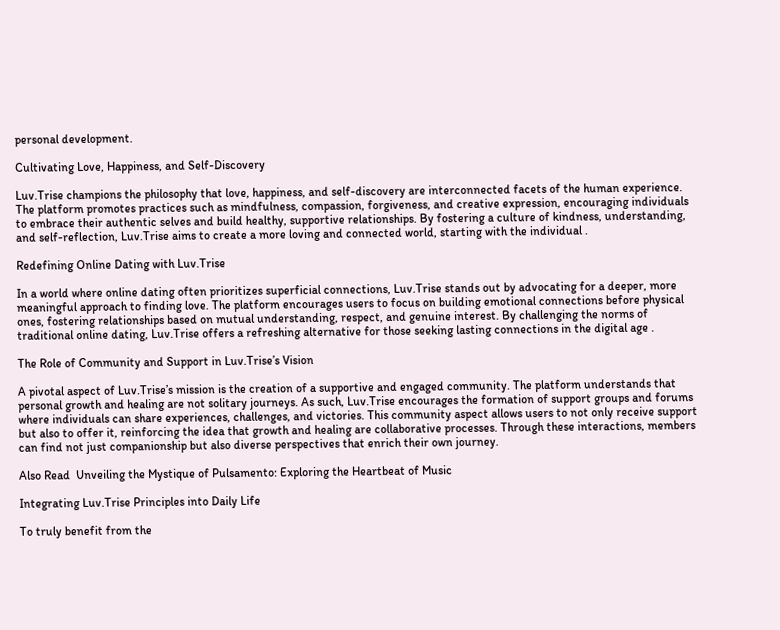personal development.

Cultivating Love, Happiness, and Self-Discovery

Luv.Trise champions the philosophy that love, happiness, and self-discovery are interconnected facets of the human experience. The platform promotes practices such as mindfulness, compassion, forgiveness, and creative expression, encouraging individuals to embrace their authentic selves and build healthy, supportive relationships. By fostering a culture of kindness, understanding, and self-reflection, Luv.Trise aims to create a more loving and connected world, starting with the individual .

Redefining Online Dating with Luv.Trise

In a world where online dating often prioritizes superficial connections, Luv.Trise stands out by advocating for a deeper, more meaningful approach to finding love. The platform encourages users to focus on building emotional connections before physical ones, fostering relationships based on mutual understanding, respect, and genuine interest. By challenging the norms of traditional online dating, Luv.Trise offers a refreshing alternative for those seeking lasting connections in the digital age .

The Role of Community and Support in Luv.Trise’s Vision

A pivotal aspect of Luv.Trise’s mission is the creation of a supportive and engaged community. The platform understands that personal growth and healing are not solitary journeys. As such, Luv.Trise encourages the formation of support groups and forums where individuals can share experiences, challenges, and victories. This community aspect allows users to not only receive support but also to offer it, reinforcing the idea that growth and healing are collaborative processes. Through these interactions, members can find not just companionship but also diverse perspectives that enrich their own journey.

Also Read  Unveiling the Mystique of Pulsamento: Exploring the Heartbeat of Music

Integrating Luv.Trise Principles into Daily Life

To truly benefit from the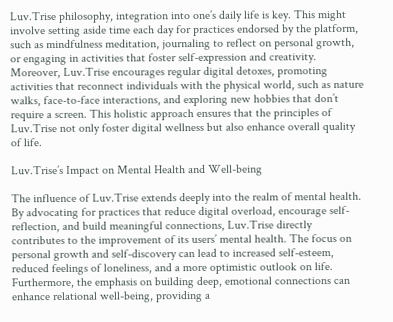Luv.Trise philosophy, integration into one’s daily life is key. This might involve setting aside time each day for practices endorsed by the platform, such as mindfulness meditation, journaling to reflect on personal growth, or engaging in activities that foster self-expression and creativity. Moreover, Luv.Trise encourages regular digital detoxes, promoting activities that reconnect individuals with the physical world, such as nature walks, face-to-face interactions, and exploring new hobbies that don’t require a screen. This holistic approach ensures that the principles of Luv.Trise not only foster digital wellness but also enhance overall quality of life.

Luv.Trise’s Impact on Mental Health and Well-being

The influence of Luv.Trise extends deeply into the realm of mental health. By advocating for practices that reduce digital overload, encourage self-reflection, and build meaningful connections, Luv.Trise directly contributes to the improvement of its users’ mental health. The focus on personal growth and self-discovery can lead to increased self-esteem, reduced feelings of loneliness, and a more optimistic outlook on life. Furthermore, the emphasis on building deep, emotional connections can enhance relational well-being, providing a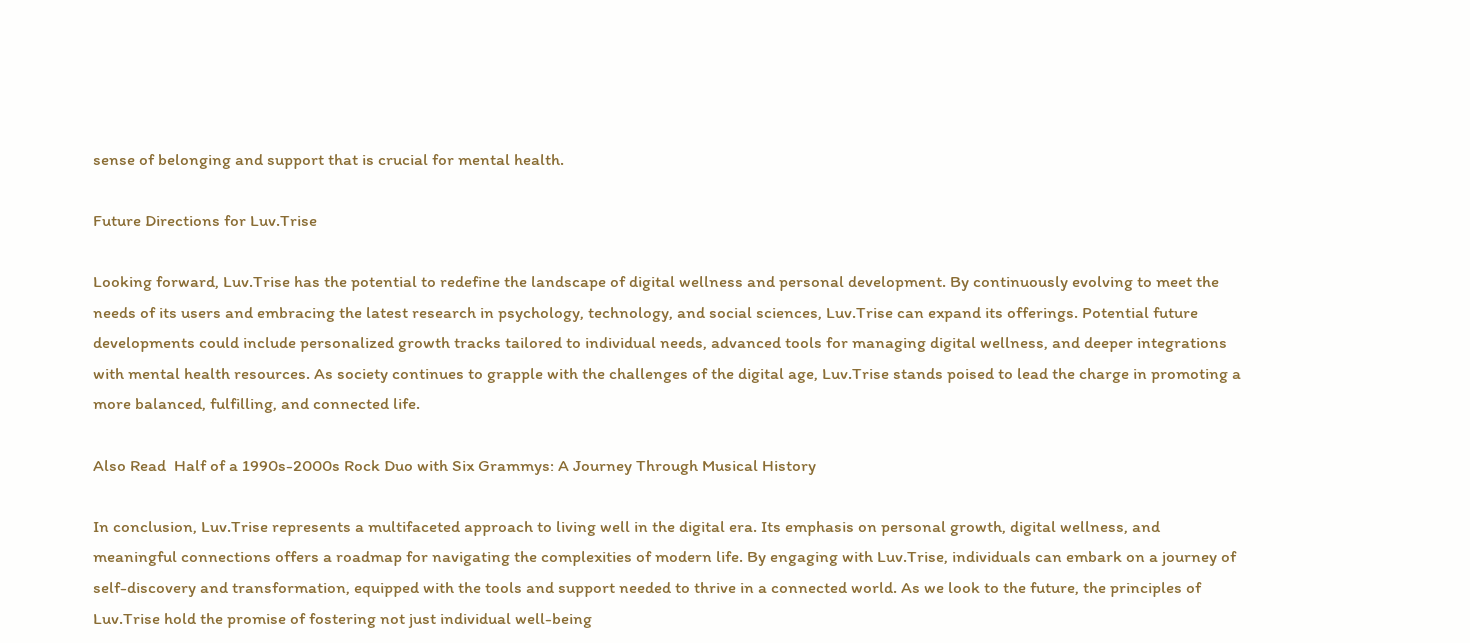sense of belonging and support that is crucial for mental health.

Future Directions for Luv.Trise

Looking forward, Luv.Trise has the potential to redefine the landscape of digital wellness and personal development. By continuously evolving to meet the needs of its users and embracing the latest research in psychology, technology, and social sciences, Luv.Trise can expand its offerings. Potential future developments could include personalized growth tracks tailored to individual needs, advanced tools for managing digital wellness, and deeper integrations with mental health resources. As society continues to grapple with the challenges of the digital age, Luv.Trise stands poised to lead the charge in promoting a more balanced, fulfilling, and connected life.

Also Read  Half of a 1990s-2000s Rock Duo with Six Grammys: A Journey Through Musical History

In conclusion, Luv.Trise represents a multifaceted approach to living well in the digital era. Its emphasis on personal growth, digital wellness, and meaningful connections offers a roadmap for navigating the complexities of modern life. By engaging with Luv.Trise, individuals can embark on a journey of self-discovery and transformation, equipped with the tools and support needed to thrive in a connected world. As we look to the future, the principles of Luv.Trise hold the promise of fostering not just individual well-being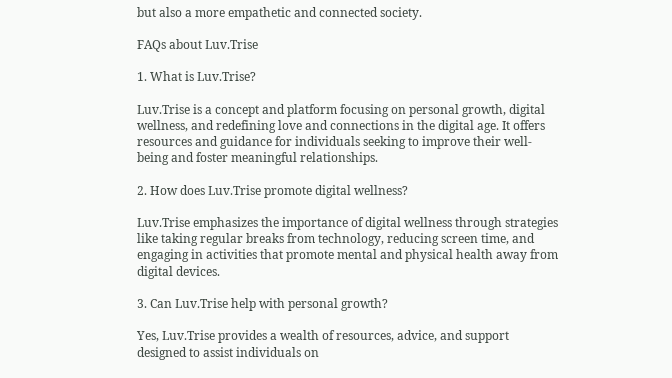but also a more empathetic and connected society.

FAQs about Luv.Trise

1. What is Luv.Trise?

Luv.Trise is a concept and platform focusing on personal growth, digital wellness, and redefining love and connections in the digital age. It offers resources and guidance for individuals seeking to improve their well-being and foster meaningful relationships.

2. How does Luv.Trise promote digital wellness?

Luv.Trise emphasizes the importance of digital wellness through strategies like taking regular breaks from technology, reducing screen time, and engaging in activities that promote mental and physical health away from digital devices.

3. Can Luv.Trise help with personal growth?

Yes, Luv.Trise provides a wealth of resources, advice, and support designed to assist individuals on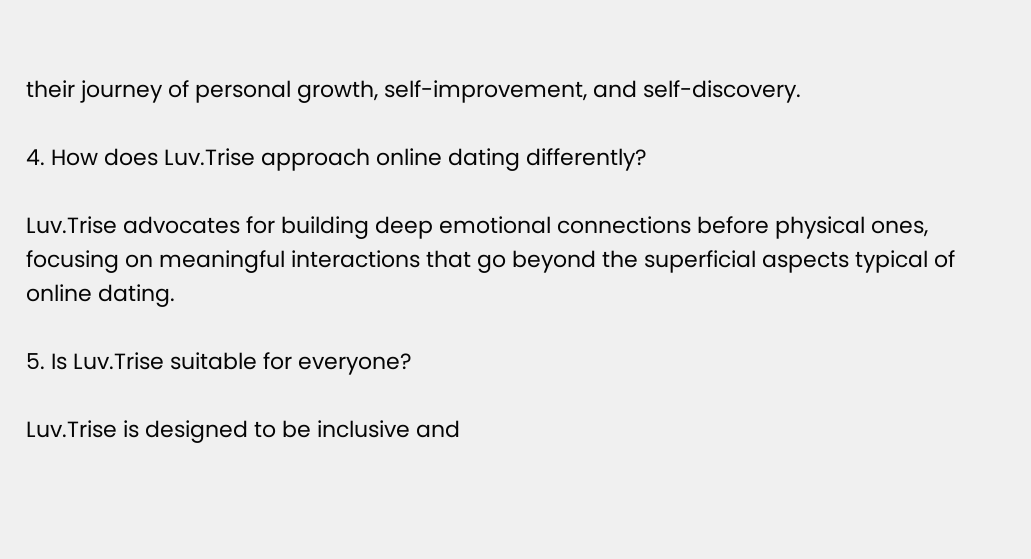their journey of personal growth, self-improvement, and self-discovery.

4. How does Luv.Trise approach online dating differently?

Luv.Trise advocates for building deep emotional connections before physical ones, focusing on meaningful interactions that go beyond the superficial aspects typical of online dating.

5. Is Luv.Trise suitable for everyone?

Luv.Trise is designed to be inclusive and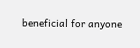beneficial for anyone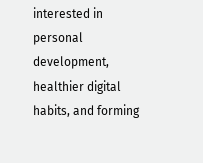interested in personal development, healthier digital habits, and forming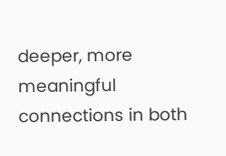deeper, more meaningful connections in both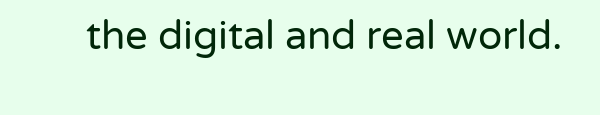the digital and real world.